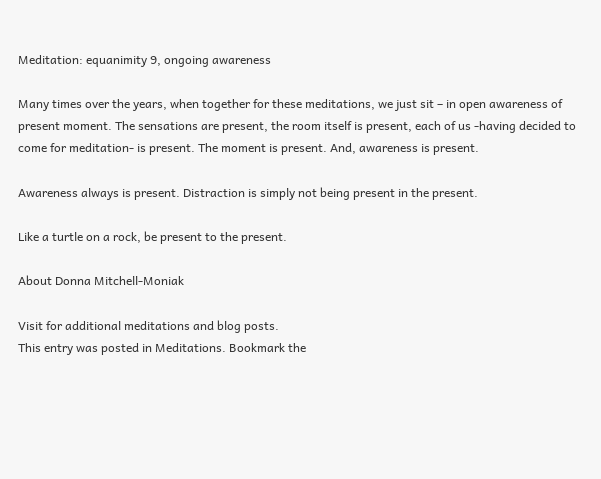Meditation: equanimity 9, ongoing awareness

Many times over the years, when together for these meditations, we just sit – in open awareness of present moment. The sensations are present, the room itself is present, each of us -having decided to come for meditation- is present. The moment is present. And, awareness is present.

Awareness always is present. Distraction is simply not being present in the present.

Like a turtle on a rock, be present to the present.

About Donna Mitchell-Moniak

Visit for additional meditations and blog posts.
This entry was posted in Meditations. Bookmark the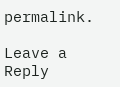permalink.

Leave a Reply